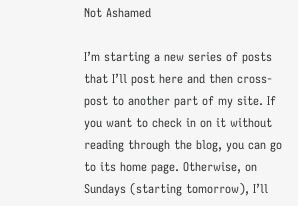Not Ashamed

I’m starting a new series of posts that I’ll post here and then cross-post to another part of my site. If you want to check in on it without reading through the blog, you can go to its home page. Otherwise, on Sundays (starting tomorrow), I’ll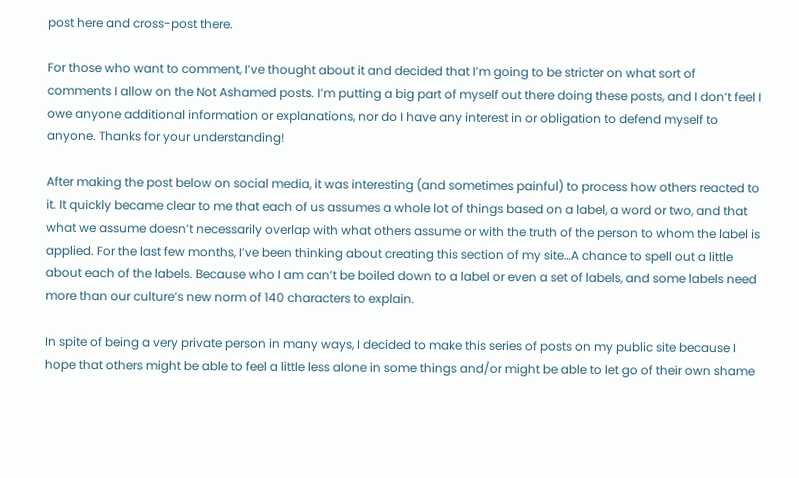post here and cross-post there.

For those who want to comment, I’ve thought about it and decided that I’m going to be stricter on what sort of comments I allow on the Not Ashamed posts. I’m putting a big part of myself out there doing these posts, and I don’t feel I owe anyone additional information or explanations, nor do I have any interest in or obligation to defend myself to anyone. Thanks for your understanding!

After making the post below on social media, it was interesting (and sometimes painful) to process how others reacted to it. It quickly became clear to me that each of us assumes a whole lot of things based on a label, a word or two, and that what we assume doesn’t necessarily overlap with what others assume or with the truth of the person to whom the label is applied. For the last few months, I’ve been thinking about creating this section of my site…A chance to spell out a little about each of the labels. Because who I am can’t be boiled down to a label or even a set of labels, and some labels need more than our culture’s new norm of 140 characters to explain.

In spite of being a very private person in many ways, I decided to make this series of posts on my public site because I hope that others might be able to feel a little less alone in some things and/or might be able to let go of their own shame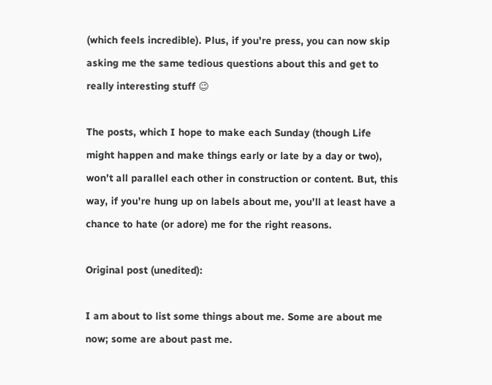(which feels incredible). Plus, if you’re press, you can now skip asking me the same tedious questions about this and get to really interesting stuff 😉

The posts, which I hope to make each Sunday (though Life might happen and make things early or late by a day or two), won’t all parallel each other in construction or content. But, this way, if you’re hung up on labels about me, you’ll at least have a chance to hate (or adore) me for the right reasons.

Original post (unedited):

I am about to list some things about me. Some are about me now; some are about past me.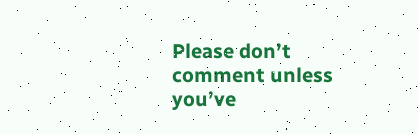Please don’t comment unless you’ve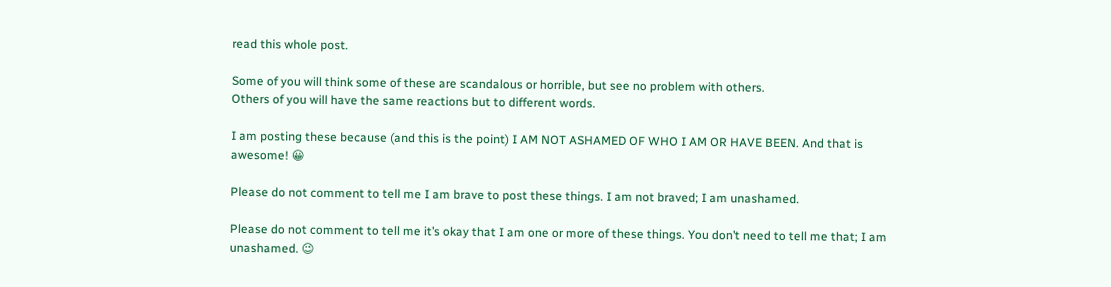read this whole post.

Some of you will think some of these are scandalous or horrible, but see no problem with others.
Others of you will have the same reactions but to different words.

I am posting these because (and this is the point) I AM NOT ASHAMED OF WHO I AM OR HAVE BEEN. And that is awesome! 😀

Please do not comment to tell me I am brave to post these things. I am not braved; I am unashamed.

Please do not comment to tell me it’s okay that I am one or more of these things. You don’t need to tell me that; I am unashamed. 😉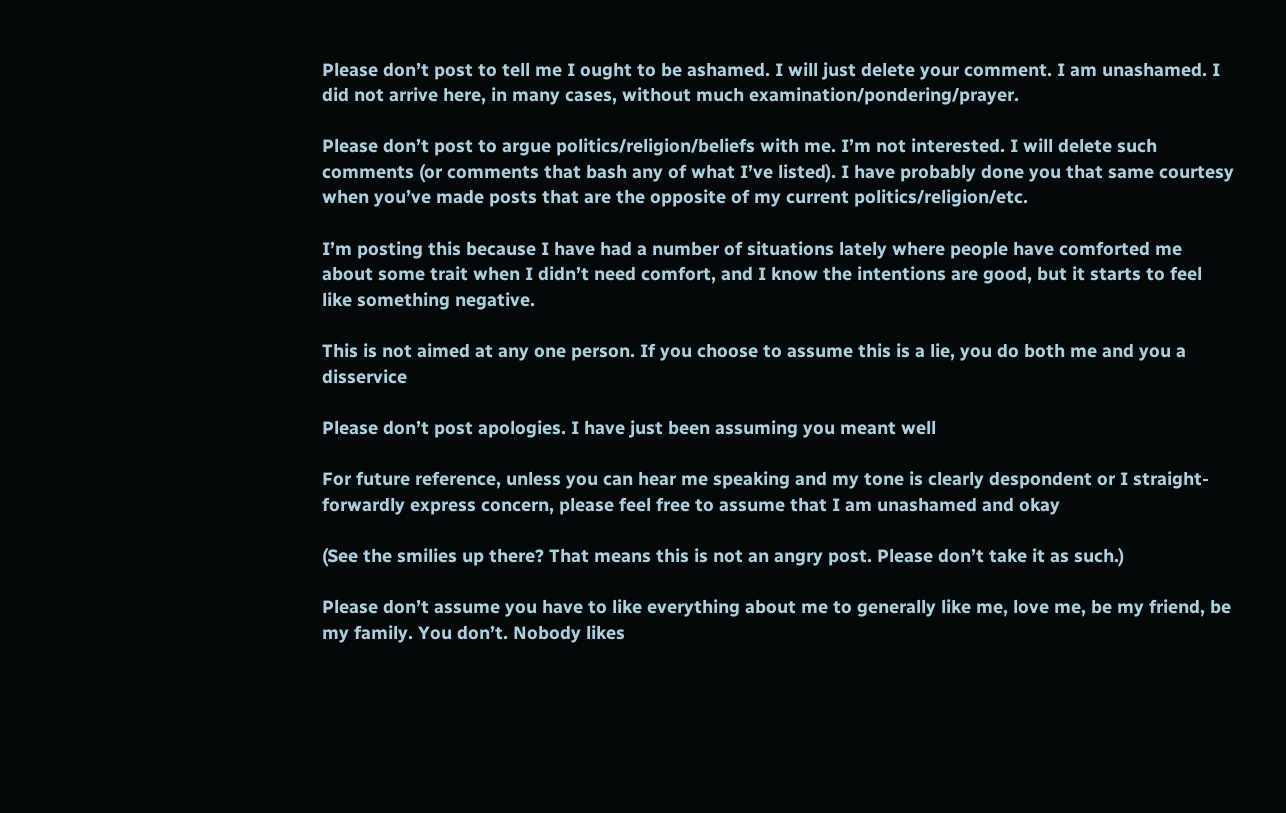Please don’t post to tell me I ought to be ashamed. I will just delete your comment. I am unashamed. I did not arrive here, in many cases, without much examination/pondering/prayer.

Please don’t post to argue politics/religion/beliefs with me. I’m not interested. I will delete such comments (or comments that bash any of what I’ve listed). I have probably done you that same courtesy when you’ve made posts that are the opposite of my current politics/religion/etc.

I’m posting this because I have had a number of situations lately where people have comforted me about some trait when I didn’t need comfort, and I know the intentions are good, but it starts to feel like something negative.

This is not aimed at any one person. If you choose to assume this is a lie, you do both me and you a disservice

Please don’t post apologies. I have just been assuming you meant well

For future reference, unless you can hear me speaking and my tone is clearly despondent or I straight-forwardly express concern, please feel free to assume that I am unashamed and okay

(See the smilies up there? That means this is not an angry post. Please don’t take it as such.)

Please don’t assume you have to like everything about me to generally like me, love me, be my friend, be my family. You don’t. Nobody likes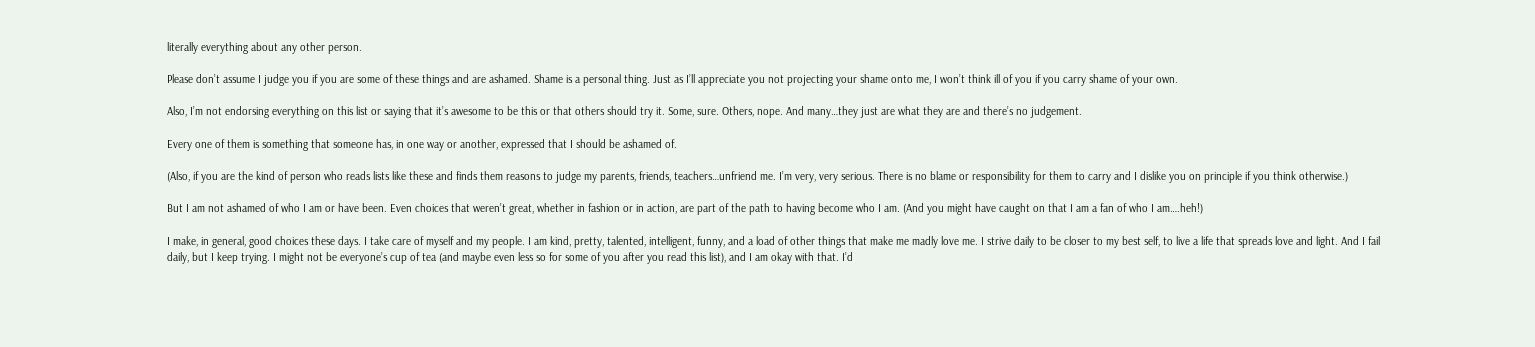literally everything about any other person.

Please don’t assume I judge you if you are some of these things and are ashamed. Shame is a personal thing. Just as I’ll appreciate you not projecting your shame onto me, I won’t think ill of you if you carry shame of your own.

Also, I’m not endorsing everything on this list or saying that it’s awesome to be this or that others should try it. Some, sure. Others, nope. And many…they just are what they are and there’s no judgement.

Every one of them is something that someone has, in one way or another, expressed that I should be ashamed of.

(Also, if you are the kind of person who reads lists like these and finds them reasons to judge my parents, friends, teachers…unfriend me. I’m very, very serious. There is no blame or responsibility for them to carry and I dislike you on principle if you think otherwise.)

But I am not ashamed of who I am or have been. Even choices that weren’t great, whether in fashion or in action, are part of the path to having become who I am. (And you might have caught on that I am a fan of who I am….heh!)

I make, in general, good choices these days. I take care of myself and my people. I am kind, pretty, talented, intelligent, funny, and a load of other things that make me madly love me. I strive daily to be closer to my best self, to live a life that spreads love and light. And I fail daily, but I keep trying. I might not be everyone’s cup of tea (and maybe even less so for some of you after you read this list), and I am okay with that. I’d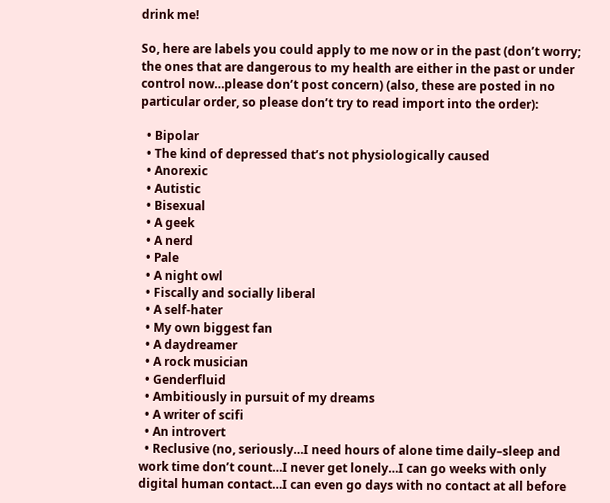drink me!

So, here are labels you could apply to me now or in the past (don’t worry; the ones that are dangerous to my health are either in the past or under control now…please don’t post concern) (also, these are posted in no particular order, so please don’t try to read import into the order):

  • Bipolar
  • The kind of depressed that’s not physiologically caused
  • Anorexic
  • Autistic
  • Bisexual
  • A geek
  • A nerd
  • Pale
  • A night owl
  • Fiscally and socially liberal
  • A self-hater
  • My own biggest fan
  • A daydreamer
  • A rock musician
  • Genderfluid
  • Ambitiously in pursuit of my dreams
  • A writer of scifi
  • An introvert
  • Reclusive (no, seriously…I need hours of alone time daily–sleep and work time don’t count…I never get lonely…I can go weeks with only digital human contact…I can even go days with no contact at all before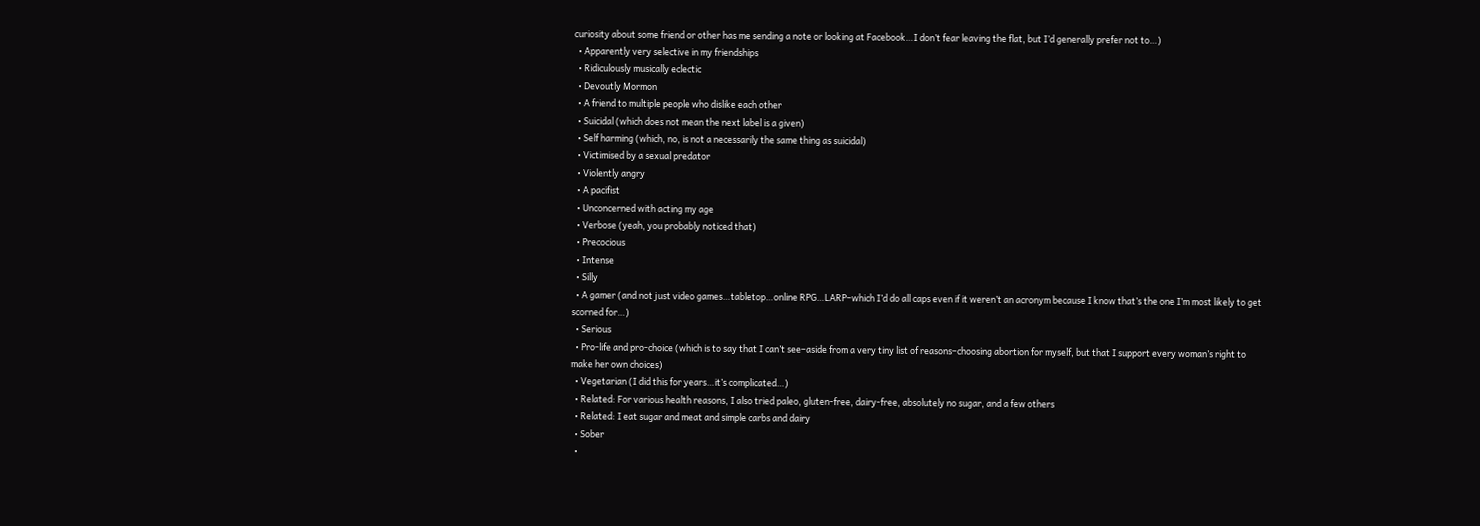curiosity about some friend or other has me sending a note or looking at Facebook…I don’t fear leaving the flat, but I’d generally prefer not to…)
  • Apparently very selective in my friendships
  • Ridiculously musically eclectic
  • Devoutly Mormon
  • A friend to multiple people who dislike each other
  • Suicidal (which does not mean the next label is a given)
  • Self harming (which, no, is not a necessarily the same thing as suicidal)
  • Victimised by a sexual predator
  • Violently angry
  • A pacifist
  • Unconcerned with acting my age
  • Verbose (yeah, you probably noticed that)
  • Precocious
  • Intense
  • Silly
  • A gamer (and not just video games…tabletop…online RPG…LARP–which I’d do all caps even if it weren’t an acronym because I know that’s the one I’m most likely to get scorned for…)
  • Serious
  • Pro-life and pro-choice (which is to say that I can’t see–aside from a very tiny list of reasons–choosing abortion for myself, but that I support every woman’s right to make her own choices)
  • Vegetarian (I did this for years…it’s complicated…)
  • Related: For various health reasons, I also tried paleo, gluten-free, dairy-free, absolutely no sugar, and a few others
  • Related: I eat sugar and meat and simple carbs and dairy
  • Sober
  •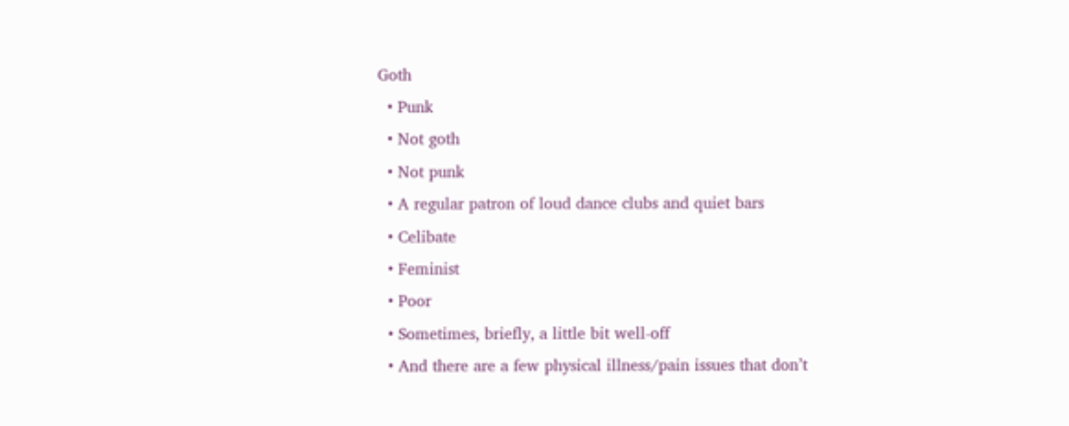Goth
  • Punk
  • Not goth
  • Not punk
  • A regular patron of loud dance clubs and quiet bars
  • Celibate
  • Feminist
  • Poor
  • Sometimes, briefly, a little bit well-off
  • And there are a few physical illness/pain issues that don’t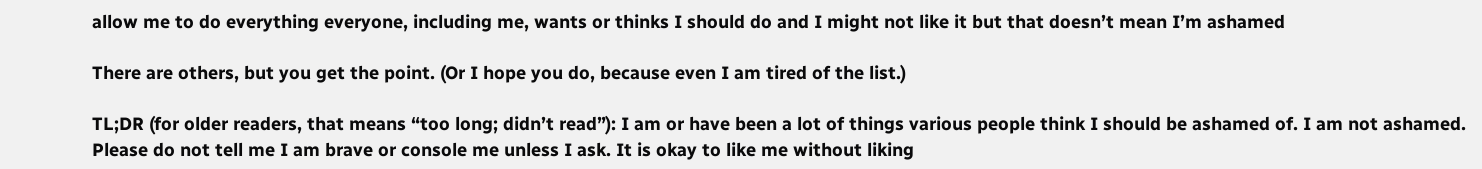allow me to do everything everyone, including me, wants or thinks I should do and I might not like it but that doesn’t mean I’m ashamed

There are others, but you get the point. (Or I hope you do, because even I am tired of the list.)

TL;DR (for older readers, that means “too long; didn’t read”): I am or have been a lot of things various people think I should be ashamed of. I am not ashamed. Please do not tell me I am brave or console me unless I ask. It is okay to like me without liking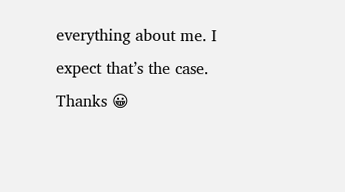everything about me. I expect that’s the case. Thanks 😀